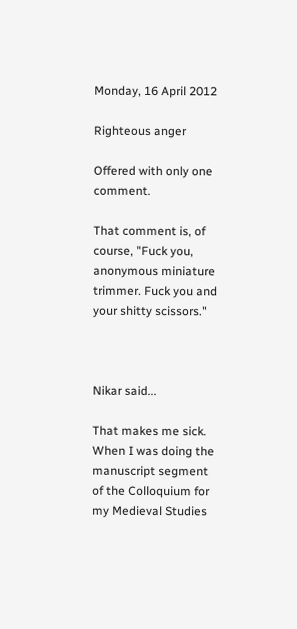Monday, 16 April 2012

Righteous anger

Offered with only one comment.

That comment is, of course, "Fuck you, anonymous miniature trimmer. Fuck you and your shitty scissors."



Nikar said...

That makes me sick. When I was doing the manuscript segment of the Colloquium for my Medieval Studies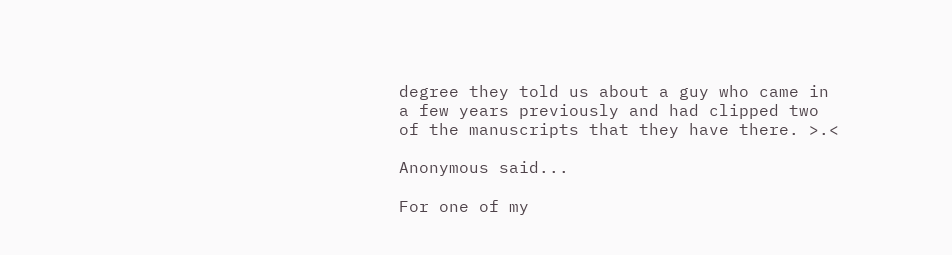degree they told us about a guy who came in a few years previously and had clipped two of the manuscripts that they have there. >.<

Anonymous said...

For one of my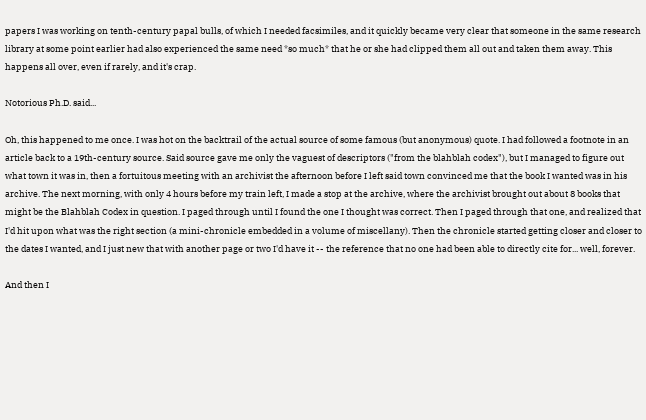papers I was working on tenth-century papal bulls, of which I needed facsimiles, and it quickly became very clear that someone in the same research library at some point earlier had also experienced the same need *so much* that he or she had clipped them all out and taken them away. This happens all over, even if rarely, and it's crap.

Notorious Ph.D. said...

Oh, this happened to me once. I was hot on the backtrail of the actual source of some famous (but anonymous) quote. I had followed a footnote in an article back to a 19th-century source. Said source gave me only the vaguest of descriptors ("from the blahblah codex"), but I managed to figure out what town it was in, then a fortuitous meeting with an archivist the afternoon before I left said town convinced me that the book I wanted was in his archive. The next morning, with only 4 hours before my train left, I made a stop at the archive, where the archivist brought out about 8 books that might be the Blahblah Codex in question. I paged through until I found the one I thought was correct. Then I paged through that one, and realized that I'd hit upon what was the right section (a mini-chronicle embedded in a volume of miscellany). Then the chronicle started getting closer and closer to the dates I wanted, and I just new that with another page or two I'd have it -- the reference that no one had been able to directly cite for... well, forever.

And then I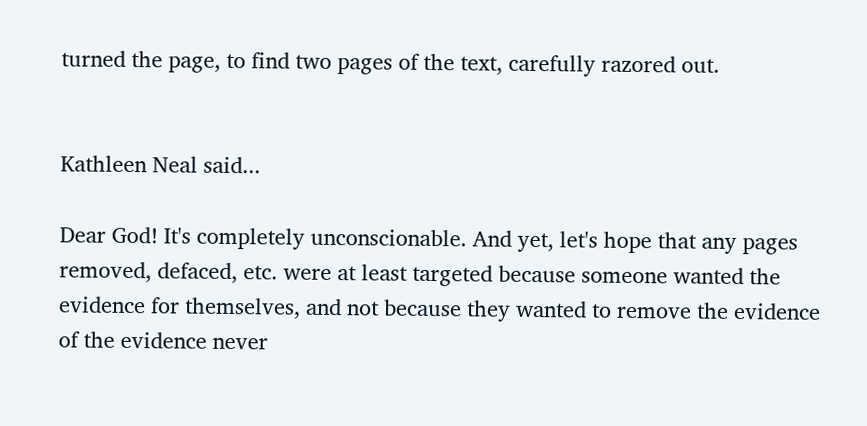turned the page, to find two pages of the text, carefully razored out.


Kathleen Neal said...

Dear God! It's completely unconscionable. And yet, let's hope that any pages removed, defaced, etc. were at least targeted because someone wanted the evidence for themselves, and not because they wanted to remove the evidence of the evidence never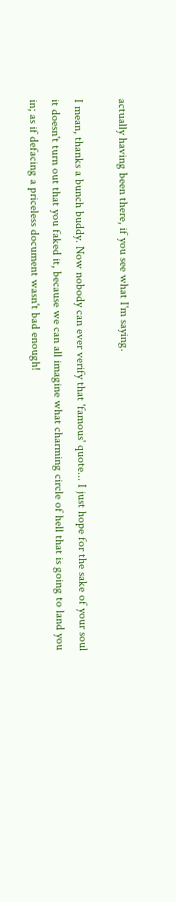actually having been there, if you see what I'm saying.

I mean, thanks a bunch buddy. Now nobody can ever verify that 'famous' quote... I just hope for the sake of your soul it doesn't turn out that you faked it, because we can all imagine what charming circle of hell that is going to land you in; as if defacing a priceless document wasn't bad enough!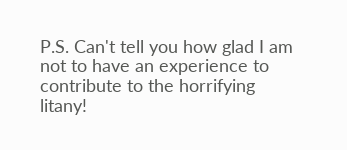P.S. Can't tell you how glad I am not to have an experience to contribute to the horrifying litany!